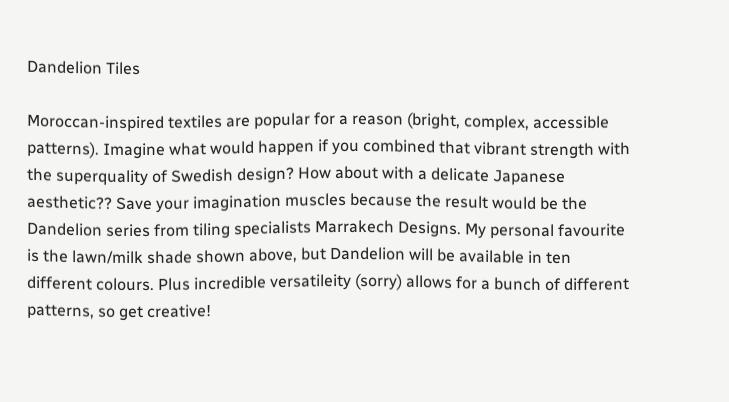Dandelion Tiles

Moroccan-inspired textiles are popular for a reason (bright, complex, accessible patterns). Imagine what would happen if you combined that vibrant strength with the superquality of Swedish design? How about with a delicate Japanese aesthetic?? Save your imagination muscles because the result would be the Dandelion series from tiling specialists Marrakech Designs. My personal favourite is the lawn/milk shade shown above, but Dandelion will be available in ten different colours. Plus incredible versatileity (sorry) allows for a bunch of different patterns, so get creative!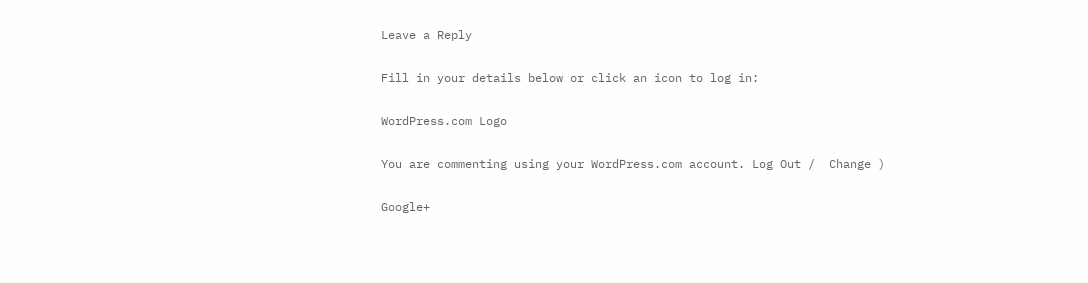Leave a Reply

Fill in your details below or click an icon to log in:

WordPress.com Logo

You are commenting using your WordPress.com account. Log Out /  Change )

Google+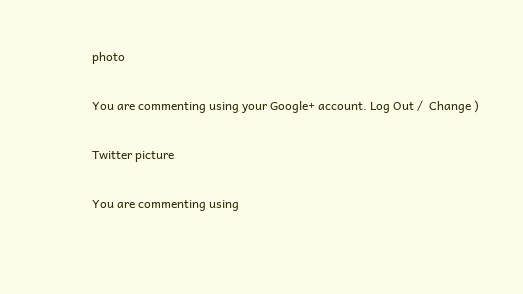photo

You are commenting using your Google+ account. Log Out /  Change )

Twitter picture

You are commenting using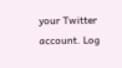your Twitter account. Log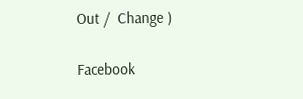Out /  Change )

Facebook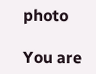photo

You are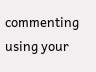commenting using your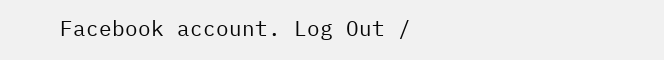Facebook account. Log Out /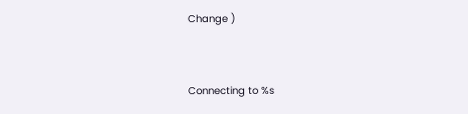Change )


Connecting to %s